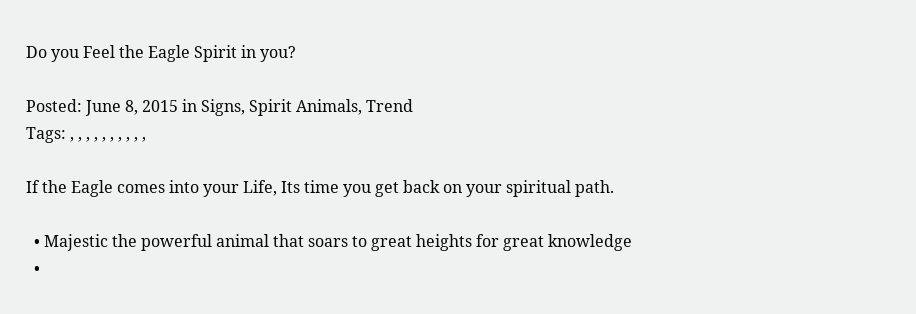Do you Feel the Eagle Spirit in you?

Posted: June 8, 2015 in Signs, Spirit Animals, Trend
Tags: , , , , , , , , , ,

If the Eagle comes into your Life, Its time you get back on your spiritual path.

  • Majestic the powerful animal that soars to great heights for great knowledge
  •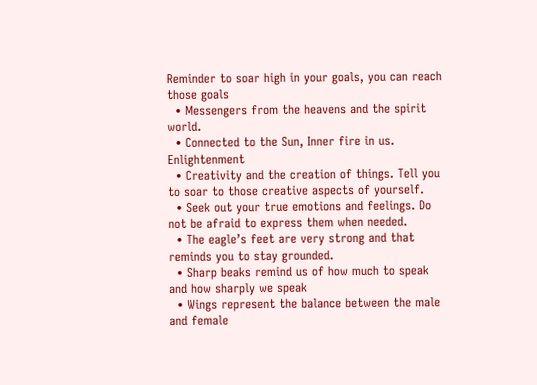Reminder to soar high in your goals, you can reach those goals
  • Messengers from the heavens and the spirit world.
  • Connected to the Sun, Inner fire in us. Enlightenment
  • Creativity and the creation of things. Tell you to soar to those creative aspects of yourself.
  • Seek out your true emotions and feelings. Do not be afraid to express them when needed.
  • The eagle’s feet are very strong and that reminds you to stay grounded.
  • Sharp beaks remind us of how much to speak and how sharply we speak
  • Wings represent the balance between the male and female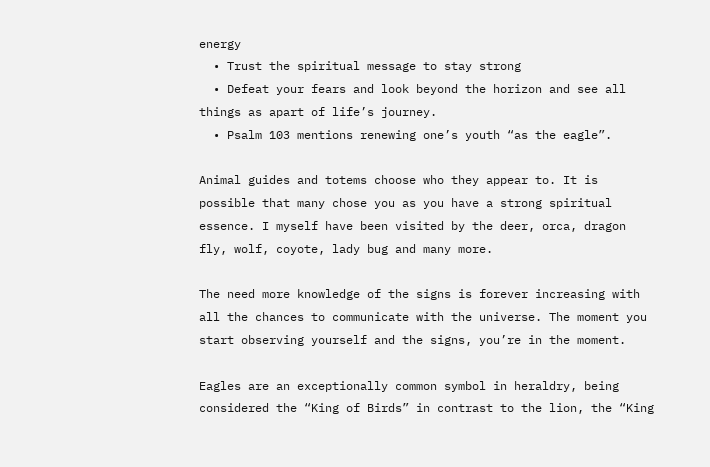energy
  • Trust the spiritual message to stay strong
  • Defeat your fears and look beyond the horizon and see all things as apart of life’s journey.
  • Psalm 103 mentions renewing one’s youth “as the eagle”.

Animal guides and totems choose who they appear to. It is possible that many chose you as you have a strong spiritual essence. I myself have been visited by the deer, orca, dragon fly, wolf, coyote, lady bug and many more.

The need more knowledge of the signs is forever increasing with all the chances to communicate with the universe. The moment you start observing yourself and the signs, you’re in the moment.

Eagles are an exceptionally common symbol in heraldry, being considered the “King of Birds” in contrast to the lion, the “King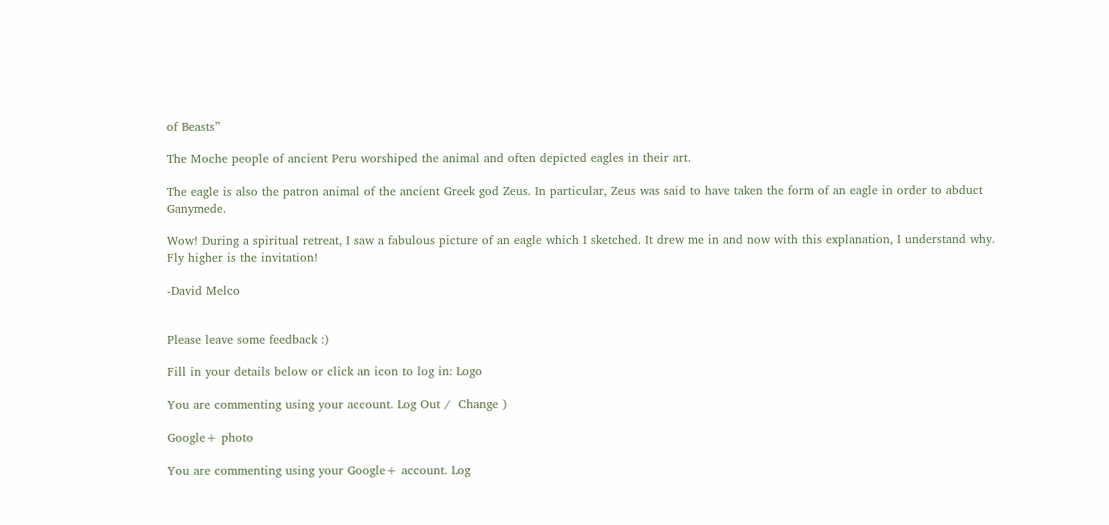of Beasts”

The Moche people of ancient Peru worshiped the animal and often depicted eagles in their art.

The eagle is also the patron animal of the ancient Greek god Zeus. In particular, Zeus was said to have taken the form of an eagle in order to abduct Ganymede.

Wow! During a spiritual retreat, I saw a fabulous picture of an eagle which I sketched. It drew me in and now with this explanation, I understand why. Fly higher is the invitation!

-David Melco


Please leave some feedback :)

Fill in your details below or click an icon to log in: Logo

You are commenting using your account. Log Out /  Change )

Google+ photo

You are commenting using your Google+ account. Log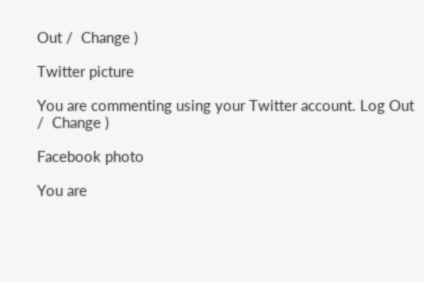Out /  Change )

Twitter picture

You are commenting using your Twitter account. Log Out /  Change )

Facebook photo

You are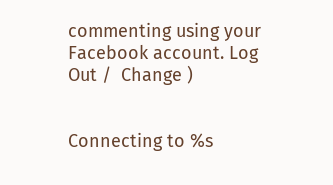commenting using your Facebook account. Log Out /  Change )


Connecting to %s